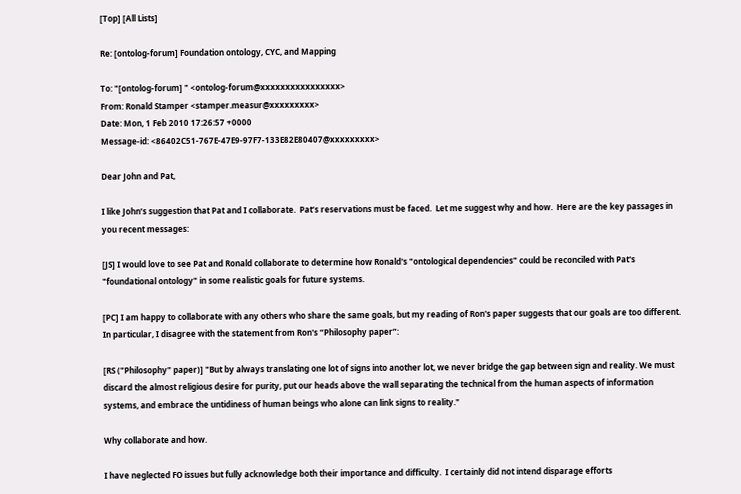[Top] [All Lists]

Re: [ontolog-forum] Foundation ontology, CYC, and Mapping

To: "[ontolog-forum] " <ontolog-forum@xxxxxxxxxxxxxxxx>
From: Ronald Stamper <stamper.measur@xxxxxxxxx>
Date: Mon, 1 Feb 2010 17:26:57 +0000
Message-id: <86402C51-767E-47E9-97F7-133E82E80407@xxxxxxxxx>

Dear John and Pat,

I like John’s suggestion that Pat and I collaborate.  Pat’s reservations must be faced.  Let me suggest why and how.  Here are the key passages in you recent messages:

[JS] I would love to see Pat and Ronald collaborate to determine how Ronald's "ontological dependencies" could be reconciled with Pat's "foundational ontology" in some realistic goals for future systems.

[PC] I am happy to collaborate with any others who share the same goals, but my reading of Ron's paper suggests that our goals are too different.  In particular, I disagree with the statement from Ron's “Philosophy paper”:

[RS ("Philosophy" paper)] "But by always translating one lot of signs into another lot, we never bridge the gap between sign and reality. We must discard the almost religious desire for purity, put our heads above the wall separating the technical from the human aspects of information systems, and embrace the untidiness of human beings who alone can link signs to reality."

Why collaborate and how.

I have neglected FO issues but fully acknowledge both their importance and difficulty.  I certainly did not intend disparage efforts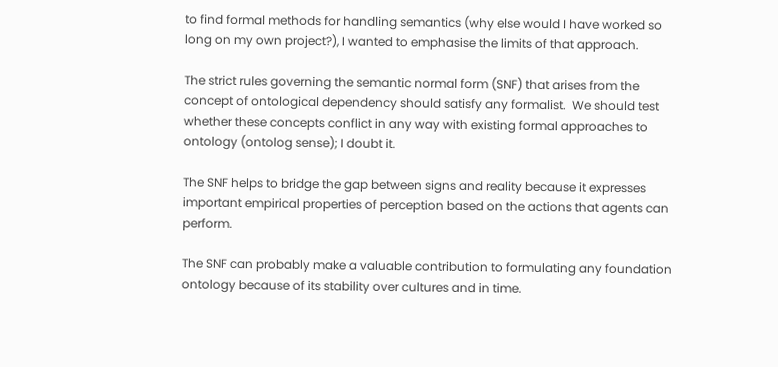to find formal methods for handling semantics (why else would I have worked so long on my own project?), I wanted to emphasise the limits of that approach.

The strict rules governing the semantic normal form (SNF) that arises from the concept of ontological dependency should satisfy any formalist.  We should test whether these concepts conflict in any way with existing formal approaches to ontology (ontolog sense); I doubt it.

The SNF helps to bridge the gap between signs and reality because it expresses important empirical properties of perception based on the actions that agents can perform.

The SNF can probably make a valuable contribution to formulating any foundation ontology because of its stability over cultures and in time.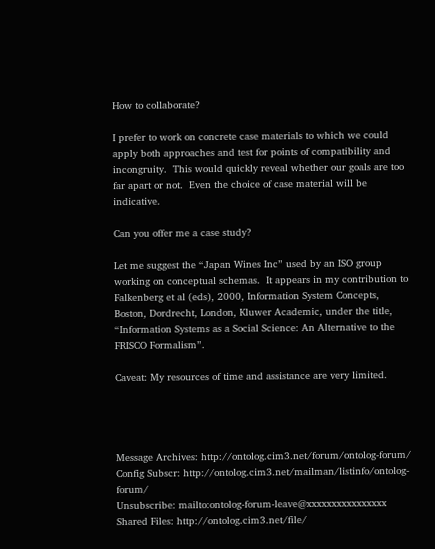How to collaborate?

I prefer to work on concrete case materials to which we could apply both approaches and test for points of compatibility and incongruity.  This would quickly reveal whether our goals are too far apart or not.  Even the choice of case material will be indicative.

Can you offer me a case study?

Let me suggest the “Japan Wines Inc” used by an ISO group working on conceptual schemas.  It appears in my contribution to Falkenberg et al (eds), 2000, Information System Concepts, Boston, Dordrecht, London, Kluwer Academic, under the title, “Information Systems as a Social Science: An Alternative to the FRISCO Formalism”.

Caveat: My resources of time and assistance are very limited.




Message Archives: http://ontolog.cim3.net/forum/ontolog-forum/
Config Subscr: http://ontolog.cim3.net/mailman/listinfo/ontolog-forum/
Unsubscribe: mailto:ontolog-forum-leave@xxxxxxxxxxxxxxxx
Shared Files: http://ontolog.cim3.net/file/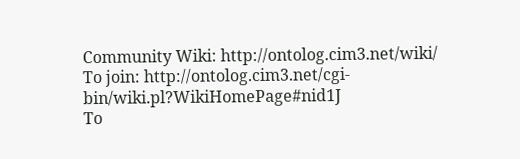Community Wiki: http://ontolog.cim3.net/wiki/
To join: http://ontolog.cim3.net/cgi-bin/wiki.pl?WikiHomePage#nid1J
To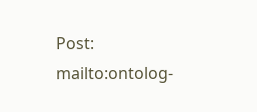Post: mailto:ontolog-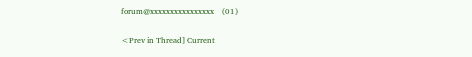forum@xxxxxxxxxxxxxxxx    (01)

<Prev in Thread] Current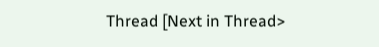Thread [Next in Thread>